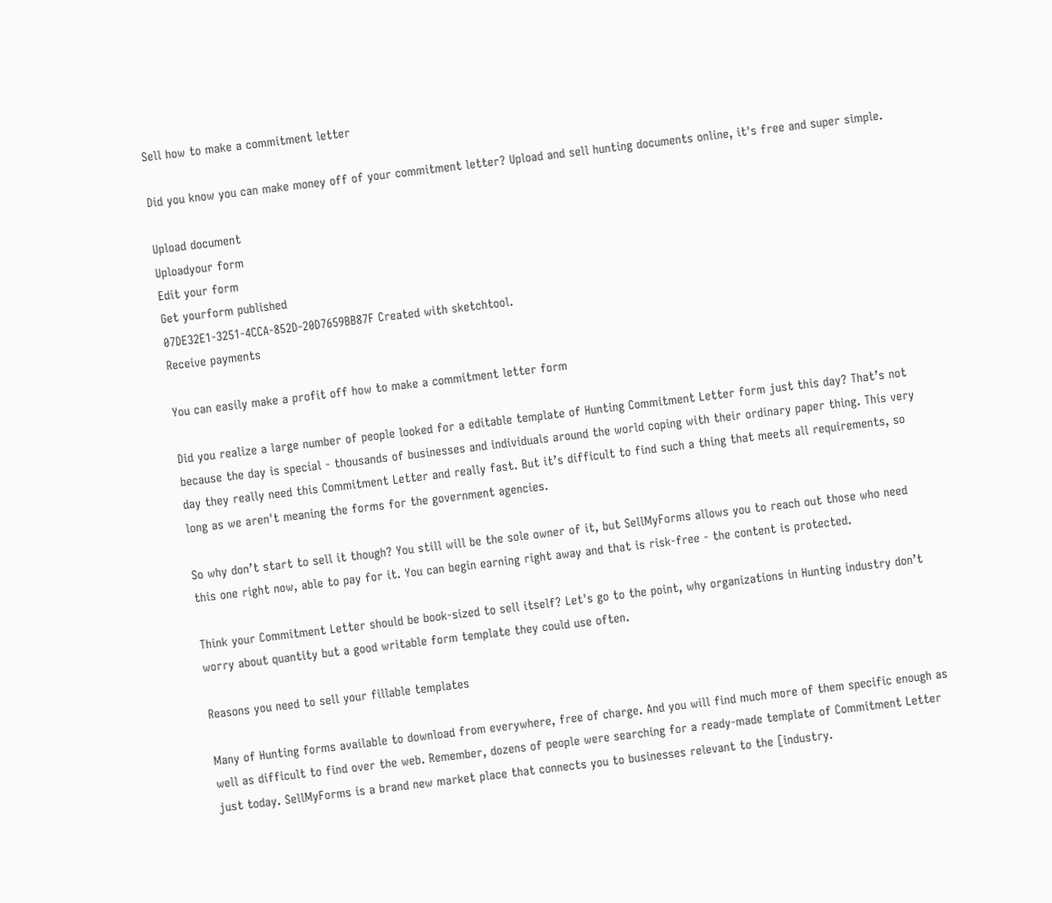Sell how to make a commitment letter

Did you know you can make money off of your commitment letter? Upload and sell hunting documents online, it's free and super simple.

Upload document
Uploadyour form
Edit your form
Get yourform published
07DE32E1-3251-4CCA-852D-20D7659BB87F Created with sketchtool.
Receive payments

You can easily make a profit off how to make a commitment letter form

Did you realize a large number of people looked for a editable template of Hunting Commitment Letter form just this day? That’s not because the day is special - thousands of businesses and individuals around the world coping with their ordinary paper thing. This very day they really need this Commitment Letter and really fast. But it’s difficult to find such a thing that meets all requirements, so long as we aren't meaning the forms for the government agencies.

So why don’t start to sell it though? You still will be the sole owner of it, but SellMyForms allows you to reach out those who need this one right now, able to pay for it. You can begin earning right away and that is risk-free - the content is protected.

Think your Commitment Letter should be book-sized to sell itself? Let's go to the point, why organizations in Hunting industry don’t worry about quantity but a good writable form template they could use often.

Reasons you need to sell your fillable templates

Many of Hunting forms available to download from everywhere, free of charge. And you will find much more of them specific enough as well as difficult to find over the web. Remember, dozens of people were searching for a ready-made template of Commitment Letter just today. SellMyForms is a brand new market place that connects you to businesses relevant to the [industry.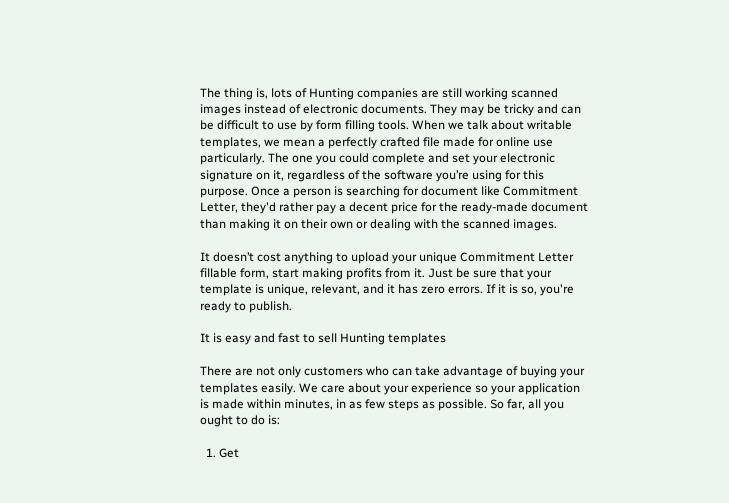The thing is, lots of Hunting companies are still working scanned images instead of electronic documents. They may be tricky and can be difficult to use by form filling tools. When we talk about writable templates, we mean a perfectly crafted file made for online use particularly. The one you could complete and set your electronic signature on it, regardless of the software you’re using for this purpose. Once a person is searching for document like Commitment Letter, they'd rather pay a decent price for the ready-made document than making it on their own or dealing with the scanned images.

It doesn’t cost anything to upload your unique Commitment Letter fillable form, start making profits from it. Just be sure that your template is unique, relevant, and it has zero errors. If it is so, you're ready to publish.

It is easy and fast to sell Hunting templates

There are not only customers who can take advantage of buying your templates easily. We care about your experience so your application is made within minutes, in as few steps as possible. So far, all you ought to do is:

  1. Get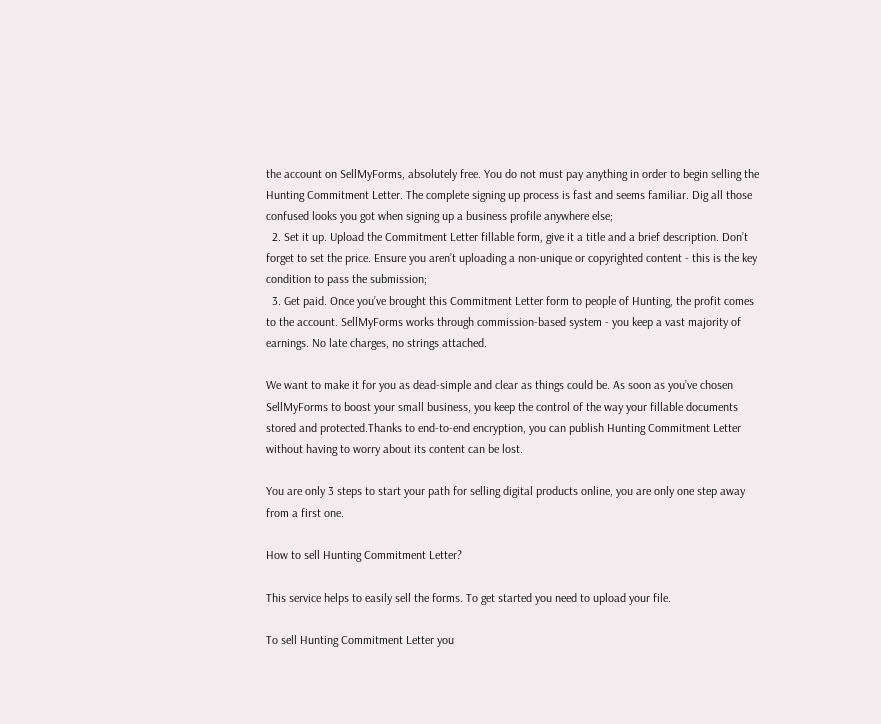the account on SellMyForms, absolutely free. You do not must pay anything in order to begin selling the Hunting Commitment Letter. The complete signing up process is fast and seems familiar. Dig all those confused looks you got when signing up a business profile anywhere else;
  2. Set it up. Upload the Commitment Letter fillable form, give it a title and a brief description. Don’t forget to set the price. Ensure you aren’t uploading a non-unique or copyrighted content - this is the key condition to pass the submission;
  3. Get paid. Once you’ve brought this Commitment Letter form to people of Hunting, the profit comes to the account. SellMyForms works through commission-based system - you keep a vast majority of earnings. No late charges, no strings attached.

We want to make it for you as dead-simple and clear as things could be. As soon as you’ve chosen SellMyForms to boost your small business, you keep the control of the way your fillable documents stored and protected.Thanks to end-to-end encryption, you can publish Hunting Commitment Letter without having to worry about its content can be lost.

You are only 3 steps to start your path for selling digital products online, you are only one step away from a first one.

How to sell Hunting Commitment Letter?

This service helps to easily sell the forms. To get started you need to upload your file.

To sell Hunting Commitment Letter you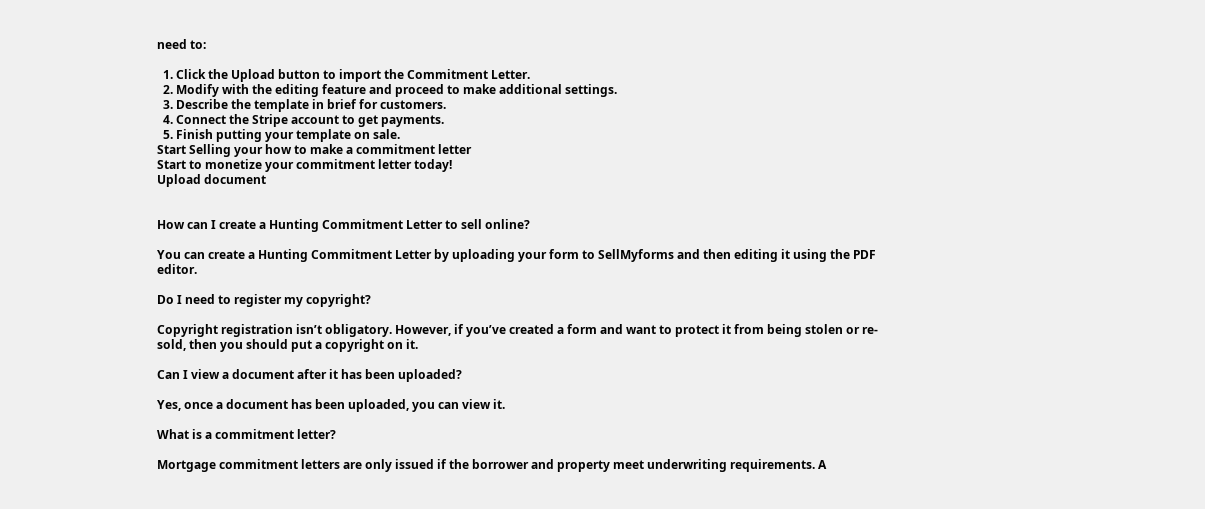need to:

  1. Click the Upload button to import the Commitment Letter.
  2. Modify with the editing feature and proceed to make additional settings.
  3. Describe the template in brief for customers.
  4. Connect the Stripe account to get payments.
  5. Finish putting your template on sale.
Start Selling your how to make a commitment letter
Start to monetize your commitment letter today!
Upload document


How can I create a Hunting Commitment Letter to sell online?

You can create a Hunting Commitment Letter by uploading your form to SellMyforms and then editing it using the PDF editor.

Do I need to register my copyright?

Copyright registration isn’t obligatory. However, if you’ve created a form and want to protect it from being stolen or re-sold, then you should put a copyright on it.

Can I view a document after it has been uploaded?

Yes, once a document has been uploaded, you can view it.

What is a commitment letter?

Mortgage commitment letters are only issued if the borrower and property meet underwriting requirements. A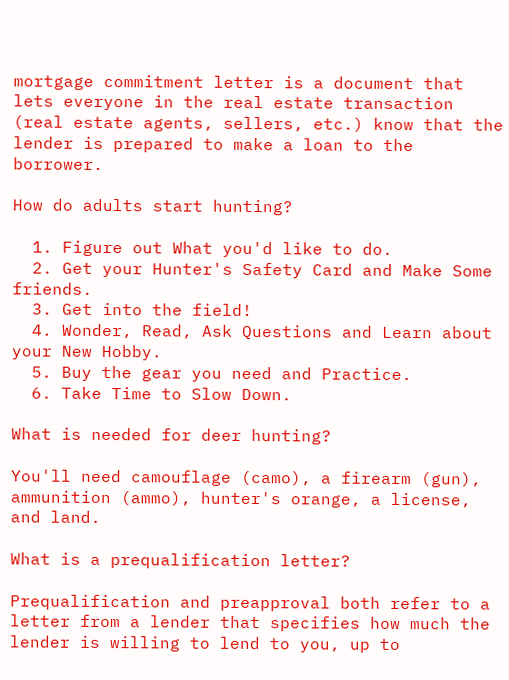mortgage commitment letter is a document that lets everyone in the real estate transaction (real estate agents, sellers, etc.) know that the lender is prepared to make a loan to the borrower.

How do adults start hunting?

  1. Figure out What you'd like to do.
  2. Get your Hunter's Safety Card and Make Some friends.
  3. Get into the field!
  4. Wonder, Read, Ask Questions and Learn about your New Hobby.
  5. Buy the gear you need and Practice.
  6. Take Time to Slow Down.

What is needed for deer hunting?

You'll need camouflage (camo), a firearm (gun), ammunition (ammo), hunter's orange, a license, and land.

What is a prequalification letter?

Prequalification and preapproval both refer to a letter from a lender that specifies how much the lender is willing to lend to you, up to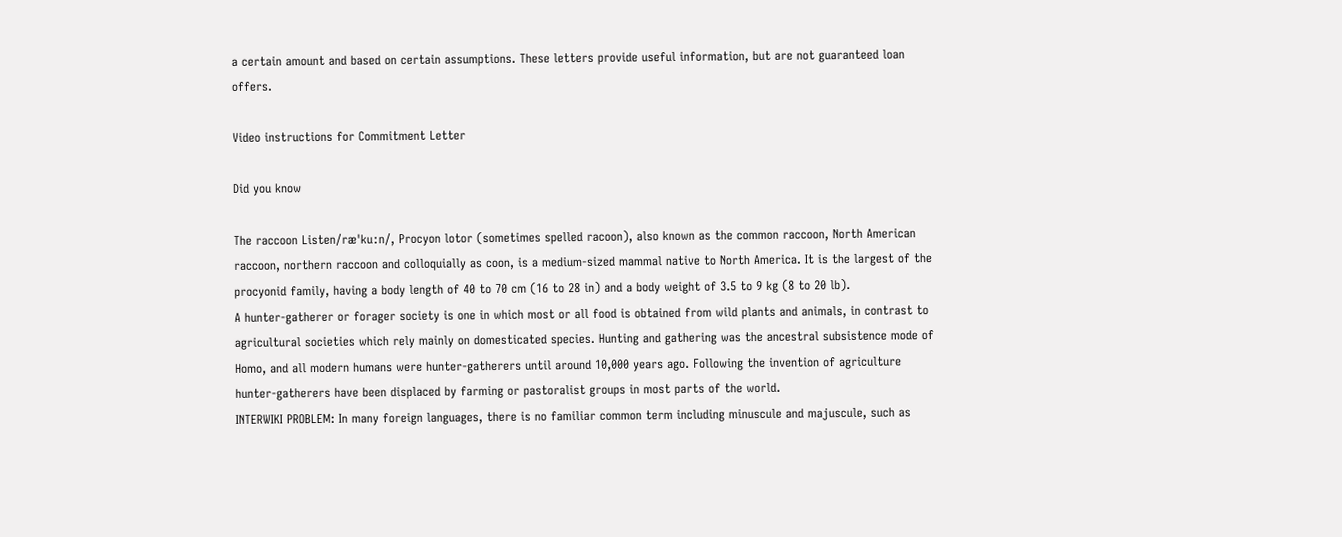a certain amount and based on certain assumptions. These letters provide useful information, but are not guaranteed loan offers.

Video instructions for Commitment Letter

Did you know

The raccoon Listen/ræˈkuːn/, Procyon lotor (sometimes spelled racoon), also known as the common raccoon, North American raccoon, northern raccoon and colloquially as coon, is a medium-sized mammal native to North America. It is the largest of the procyonid family, having a body length of 40 to 70 cm (16 to 28 in) and a body weight of 3.5 to 9 kg (8 to 20 lb).
A hunter-gatherer or forager society is one in which most or all food is obtained from wild plants and animals, in contrast to agricultural societies which rely mainly on domesticated species. Hunting and gathering was the ancestral subsistence mode of Homo, and all modern humans were hunter-gatherers until around 10,000 years ago. Following the invention of agriculture hunter-gatherers have been displaced by farming or pastoralist groups in most parts of the world.
INTERWIKI PROBLEM: In many foreign languages, there is no familiar common term including minuscule and majuscule, such as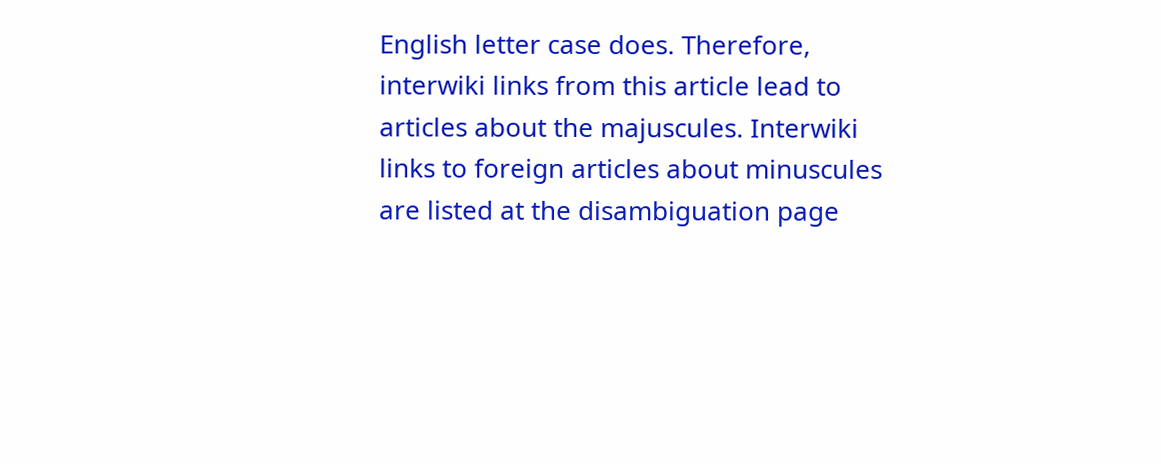English letter case does. Therefore, interwiki links from this article lead to articles about the majuscules. Interwiki links to foreign articles about minuscules are listed at the disambiguation page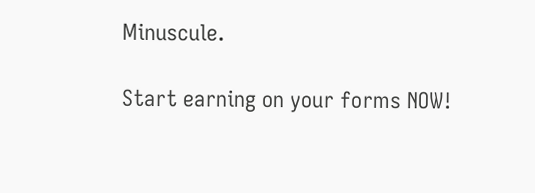Minuscule.

Start earning on your forms NOW!